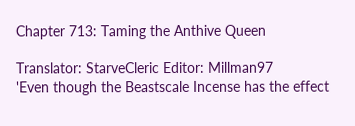Chapter 713: Taming the Anthive Queen

Translator: StarveCleric Editor: Millman97
'Even though the Beastscale Incense has the effect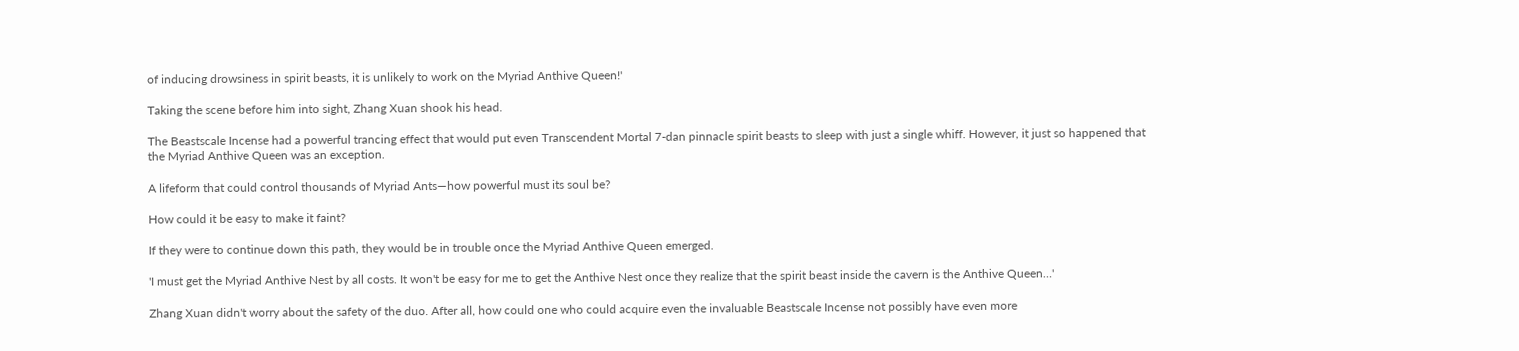of inducing drowsiness in spirit beasts, it is unlikely to work on the Myriad Anthive Queen!'

Taking the scene before him into sight, Zhang Xuan shook his head.

The Beastscale Incense had a powerful trancing effect that would put even Transcendent Mortal 7-dan pinnacle spirit beasts to sleep with just a single whiff. However, it just so happened that the Myriad Anthive Queen was an exception.

A lifeform that could control thousands of Myriad Ants—how powerful must its soul be?

How could it be easy to make it faint?

If they were to continue down this path, they would be in trouble once the Myriad Anthive Queen emerged.

'I must get the Myriad Anthive Nest by all costs. It won't be easy for me to get the Anthive Nest once they realize that the spirit beast inside the cavern is the Anthive Queen…'

Zhang Xuan didn't worry about the safety of the duo. After all, how could one who could acquire even the invaluable Beastscale Incense not possibly have even more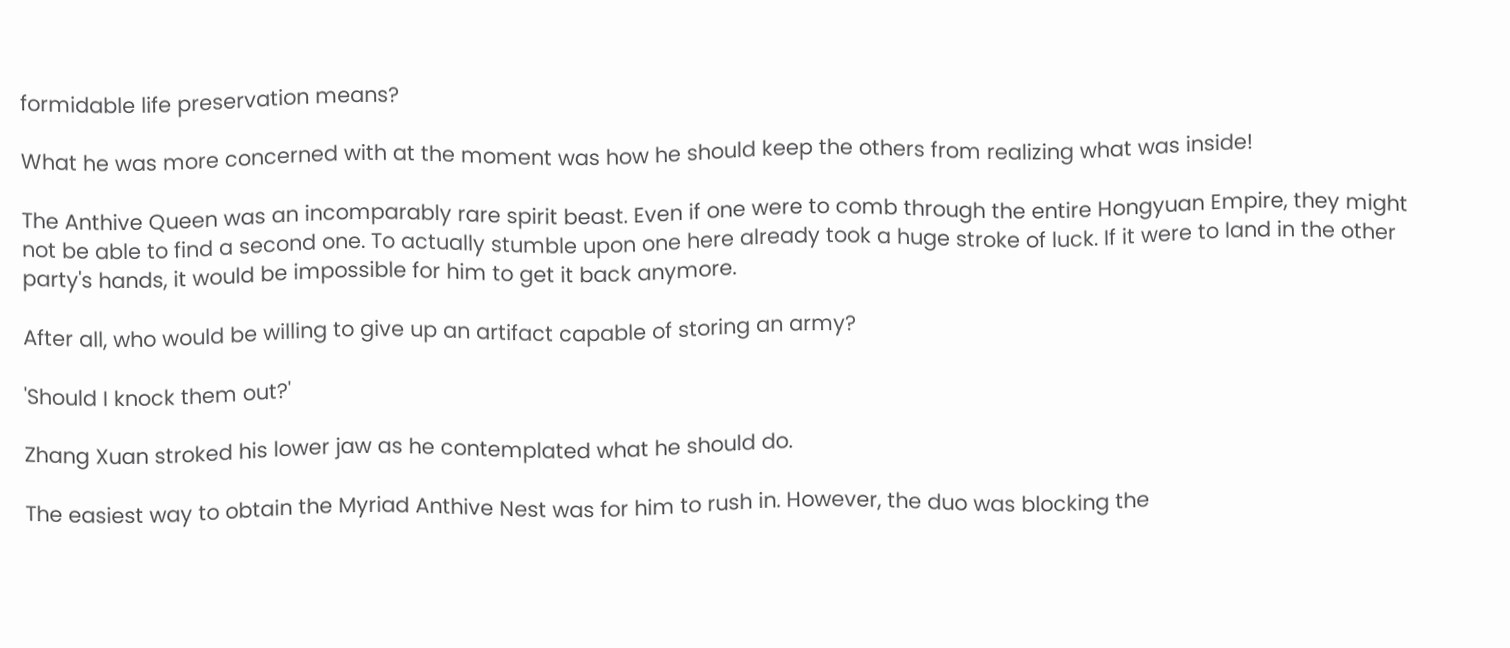formidable life preservation means?

What he was more concerned with at the moment was how he should keep the others from realizing what was inside!

The Anthive Queen was an incomparably rare spirit beast. Even if one were to comb through the entire Hongyuan Empire, they might not be able to find a second one. To actually stumble upon one here already took a huge stroke of luck. If it were to land in the other party's hands, it would be impossible for him to get it back anymore.

After all, who would be willing to give up an artifact capable of storing an army?

'Should I knock them out?'

Zhang Xuan stroked his lower jaw as he contemplated what he should do.

The easiest way to obtain the Myriad Anthive Nest was for him to rush in. However, the duo was blocking the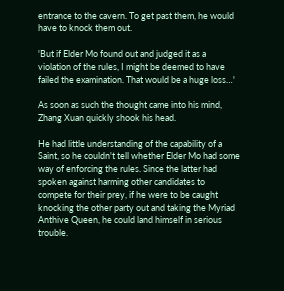entrance to the cavern. To get past them, he would have to knock them out.

'But if Elder Mo found out and judged it as a violation of the rules, I might be deemed to have failed the examination. That would be a huge loss…'

As soon as such the thought came into his mind, Zhang Xuan quickly shook his head.

He had little understanding of the capability of a Saint, so he couldn't tell whether Elder Mo had some way of enforcing the rules. Since the latter had spoken against harming other candidates to compete for their prey, if he were to be caught knocking the other party out and taking the Myriad Anthive Queen, he could land himself in serious trouble.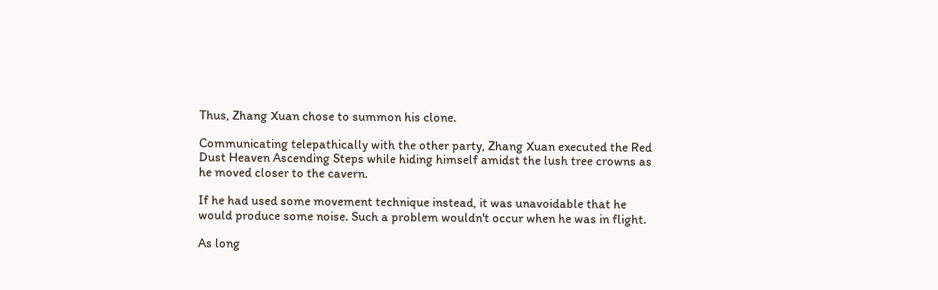Thus, Zhang Xuan chose to summon his clone.

Communicating telepathically with the other party, Zhang Xuan executed the Red Dust Heaven Ascending Steps while hiding himself amidst the lush tree crowns as he moved closer to the cavern.

If he had used some movement technique instead, it was unavoidable that he would produce some noise. Such a problem wouldn't occur when he was in flight.

As long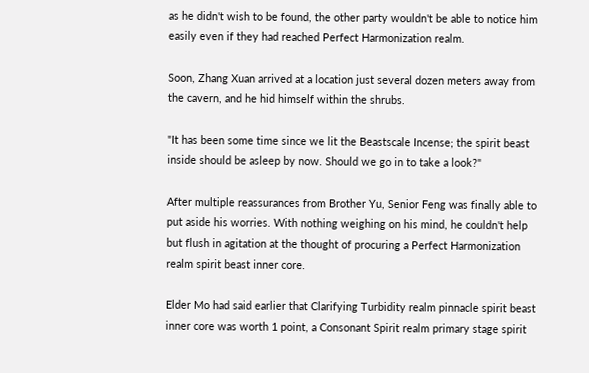as he didn't wish to be found, the other party wouldn't be able to notice him easily even if they had reached Perfect Harmonization realm.

Soon, Zhang Xuan arrived at a location just several dozen meters away from the cavern, and he hid himself within the shrubs.

"It has been some time since we lit the Beastscale Incense; the spirit beast inside should be asleep by now. Should we go in to take a look?"

After multiple reassurances from Brother Yu, Senior Feng was finally able to put aside his worries. With nothing weighing on his mind, he couldn't help but flush in agitation at the thought of procuring a Perfect Harmonization realm spirit beast inner core.

Elder Mo had said earlier that Clarifying Turbidity realm pinnacle spirit beast inner core was worth 1 point, a Consonant Spirit realm primary stage spirit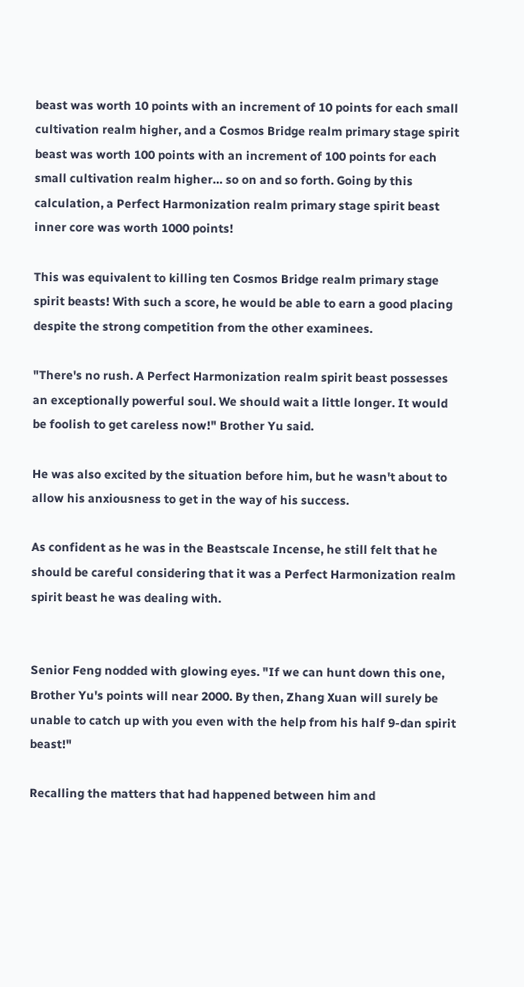beast was worth 10 points with an increment of 10 points for each small cultivation realm higher, and a Cosmos Bridge realm primary stage spirit beast was worth 100 points with an increment of 100 points for each small cultivation realm higher… so on and so forth. Going by this calculation, a Perfect Harmonization realm primary stage spirit beast inner core was worth 1000 points!

This was equivalent to killing ten Cosmos Bridge realm primary stage spirit beasts! With such a score, he would be able to earn a good placing despite the strong competition from the other examinees.

"There's no rush. A Perfect Harmonization realm spirit beast possesses an exceptionally powerful soul. We should wait a little longer. It would be foolish to get careless now!" Brother Yu said.

He was also excited by the situation before him, but he wasn't about to allow his anxiousness to get in the way of his success.

As confident as he was in the Beastscale Incense, he still felt that he should be careful considering that it was a Perfect Harmonization realm spirit beast he was dealing with.


Senior Feng nodded with glowing eyes. "If we can hunt down this one, Brother Yu's points will near 2000. By then, Zhang Xuan will surely be unable to catch up with you even with the help from his half 9-dan spirit beast!"

Recalling the matters that had happened between him and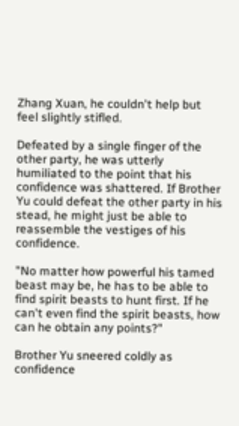Zhang Xuan, he couldn't help but feel slightly stifled.

Defeated by a single finger of the other party, he was utterly humiliated to the point that his confidence was shattered. If Brother Yu could defeat the other party in his stead, he might just be able to reassemble the vestiges of his confidence.

"No matter how powerful his tamed beast may be, he has to be able to find spirit beasts to hunt first. If he can't even find the spirit beasts, how can he obtain any points?"

Brother Yu sneered coldly as confidence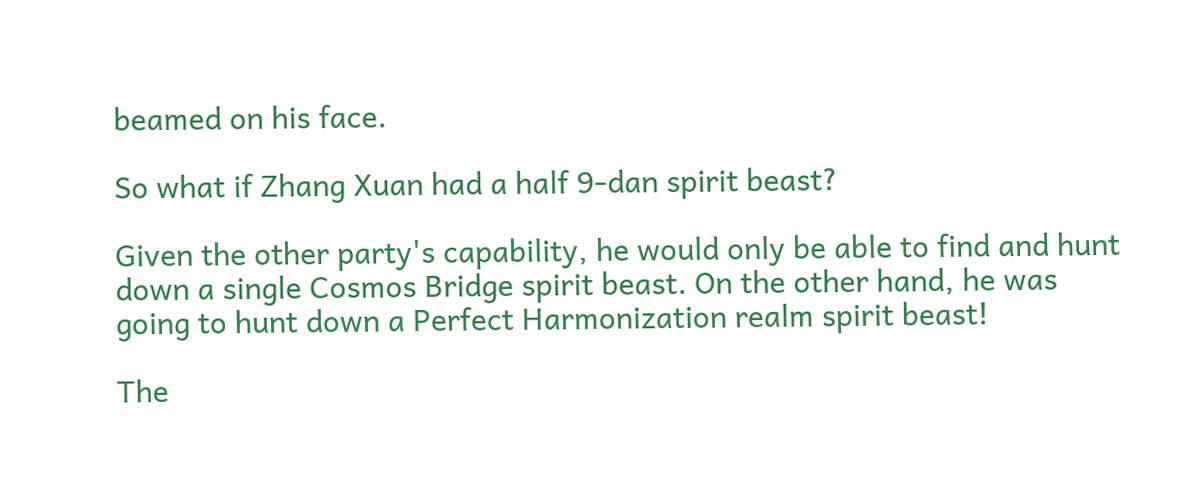beamed on his face.

So what if Zhang Xuan had a half 9-dan spirit beast?

Given the other party's capability, he would only be able to find and hunt down a single Cosmos Bridge spirit beast. On the other hand, he was going to hunt down a Perfect Harmonization realm spirit beast!

The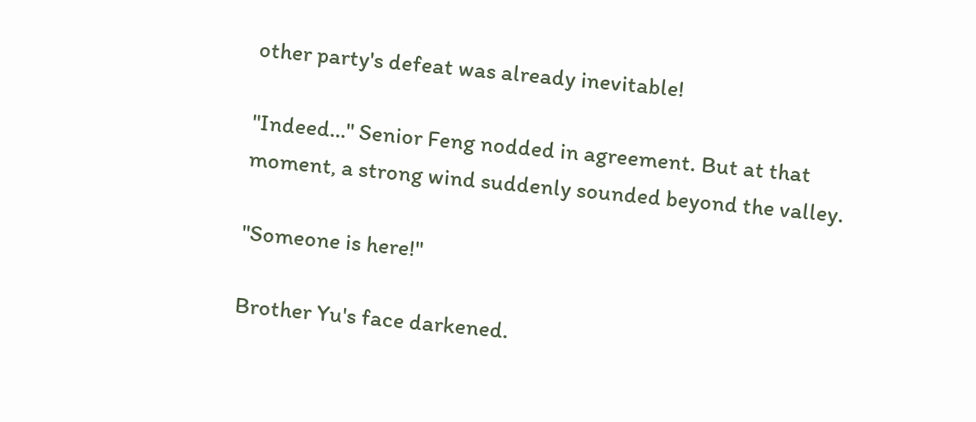other party's defeat was already inevitable!

"Indeed…" Senior Feng nodded in agreement. But at that moment, a strong wind suddenly sounded beyond the valley.

"Someone is here!"

Brother Yu's face darkened.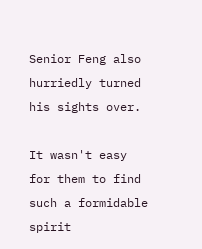Senior Feng also hurriedly turned his sights over.

It wasn't easy for them to find such a formidable spirit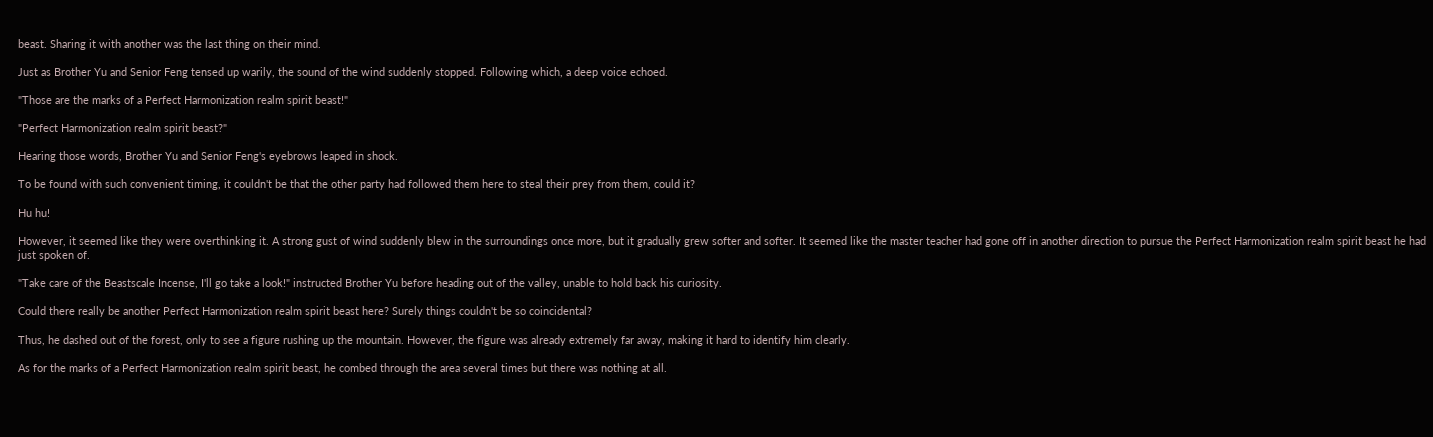beast. Sharing it with another was the last thing on their mind.

Just as Brother Yu and Senior Feng tensed up warily, the sound of the wind suddenly stopped. Following which, a deep voice echoed.

"Those are the marks of a Perfect Harmonization realm spirit beast!"

"Perfect Harmonization realm spirit beast?"

Hearing those words, Brother Yu and Senior Feng's eyebrows leaped in shock.

To be found with such convenient timing, it couldn't be that the other party had followed them here to steal their prey from them, could it?

Hu hu!

However, it seemed like they were overthinking it. A strong gust of wind suddenly blew in the surroundings once more, but it gradually grew softer and softer. It seemed like the master teacher had gone off in another direction to pursue the Perfect Harmonization realm spirit beast he had just spoken of.

"Take care of the Beastscale Incense, I'll go take a look!" instructed Brother Yu before heading out of the valley, unable to hold back his curiosity.

Could there really be another Perfect Harmonization realm spirit beast here? Surely things couldn't be so coincidental?

Thus, he dashed out of the forest, only to see a figure rushing up the mountain. However, the figure was already extremely far away, making it hard to identify him clearly.

As for the marks of a Perfect Harmonization realm spirit beast, he combed through the area several times but there was nothing at all.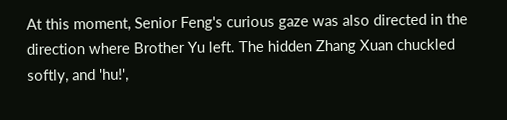At this moment, Senior Feng's curious gaze was also directed in the direction where Brother Yu left. The hidden Zhang Xuan chuckled softly, and 'hu!',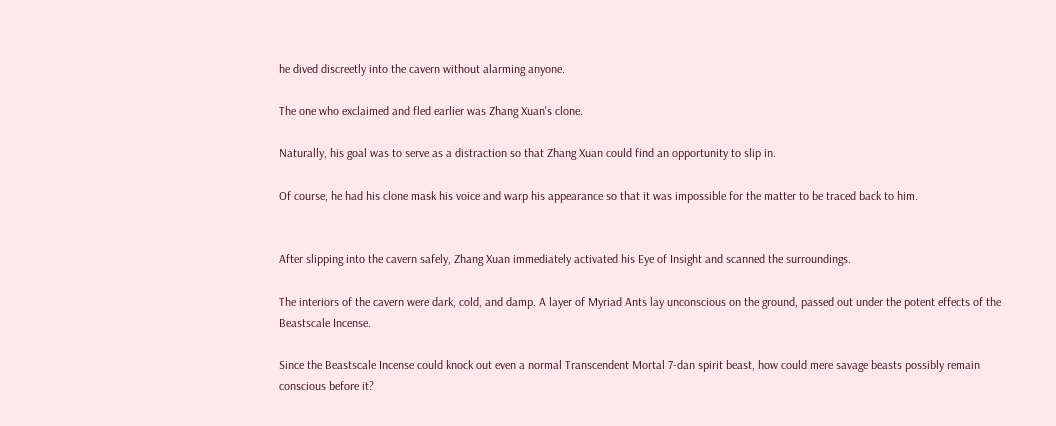he dived discreetly into the cavern without alarming anyone.

The one who exclaimed and fled earlier was Zhang Xuan's clone.

Naturally, his goal was to serve as a distraction so that Zhang Xuan could find an opportunity to slip in.

Of course, he had his clone mask his voice and warp his appearance so that it was impossible for the matter to be traced back to him.


After slipping into the cavern safely, Zhang Xuan immediately activated his Eye of Insight and scanned the surroundings.

The interiors of the cavern were dark, cold, and damp. A layer of Myriad Ants lay unconscious on the ground, passed out under the potent effects of the Beastscale Incense.

Since the Beastscale Incense could knock out even a normal Transcendent Mortal 7-dan spirit beast, how could mere savage beasts possibly remain conscious before it?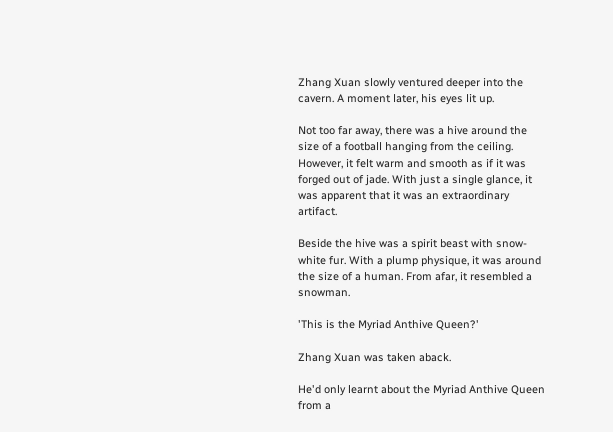Zhang Xuan slowly ventured deeper into the cavern. A moment later, his eyes lit up.

Not too far away, there was a hive around the size of a football hanging from the ceiling. However, it felt warm and smooth as if it was forged out of jade. With just a single glance, it was apparent that it was an extraordinary artifact.

Beside the hive was a spirit beast with snow-white fur. With a plump physique, it was around the size of a human. From afar, it resembled a snowman.

'This is the Myriad Anthive Queen?'

Zhang Xuan was taken aback.

He'd only learnt about the Myriad Anthive Queen from a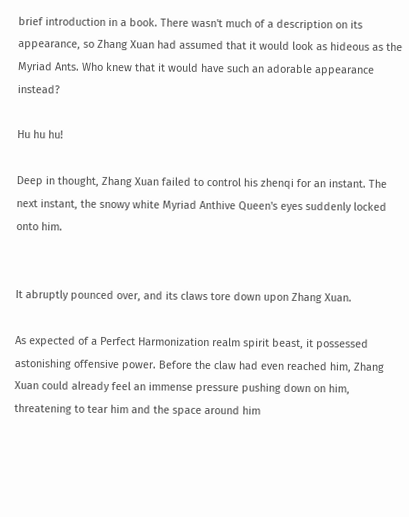brief introduction in a book. There wasn't much of a description on its appearance, so Zhang Xuan had assumed that it would look as hideous as the Myriad Ants. Who knew that it would have such an adorable appearance instead?

Hu hu hu!

Deep in thought, Zhang Xuan failed to control his zhenqi for an instant. The next instant, the snowy white Myriad Anthive Queen's eyes suddenly locked onto him.


It abruptly pounced over, and its claws tore down upon Zhang Xuan.

As expected of a Perfect Harmonization realm spirit beast, it possessed astonishing offensive power. Before the claw had even reached him, Zhang Xuan could already feel an immense pressure pushing down on him, threatening to tear him and the space around him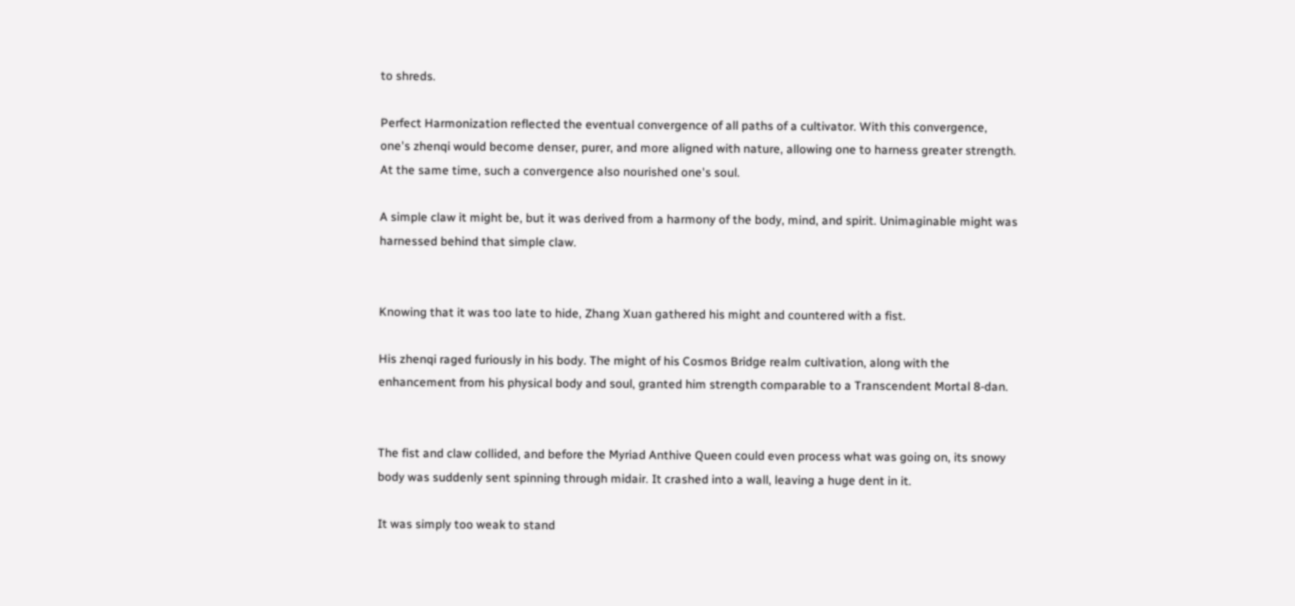to shreds.

Perfect Harmonization reflected the eventual convergence of all paths of a cultivator. With this convergence, one's zhenqi would become denser, purer, and more aligned with nature, allowing one to harness greater strength. At the same time, such a convergence also nourished one's soul.

A simple claw it might be, but it was derived from a harmony of the body, mind, and spirit. Unimaginable might was harnessed behind that simple claw.


Knowing that it was too late to hide, Zhang Xuan gathered his might and countered with a fist.

His zhenqi raged furiously in his body. The might of his Cosmos Bridge realm cultivation, along with the enhancement from his physical body and soul, granted him strength comparable to a Transcendent Mortal 8-dan.


The fist and claw collided, and before the Myriad Anthive Queen could even process what was going on, its snowy body was suddenly sent spinning through midair. It crashed into a wall, leaving a huge dent in it.

It was simply too weak to stand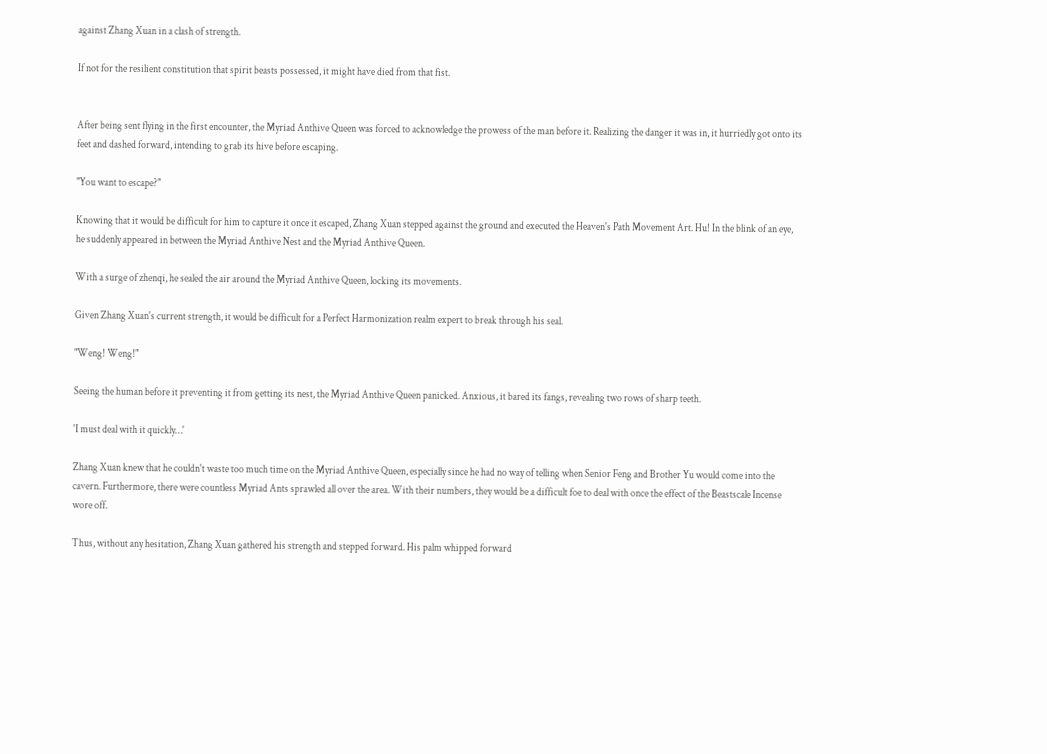against Zhang Xuan in a clash of strength.

If not for the resilient constitution that spirit beasts possessed, it might have died from that fist.


After being sent flying in the first encounter, the Myriad Anthive Queen was forced to acknowledge the prowess of the man before it. Realizing the danger it was in, it hurriedly got onto its feet and dashed forward, intending to grab its hive before escaping.

"You want to escape?"

Knowing that it would be difficult for him to capture it once it escaped, Zhang Xuan stepped against the ground and executed the Heaven's Path Movement Art. Hu! In the blink of an eye, he suddenly appeared in between the Myriad Anthive Nest and the Myriad Anthive Queen.

With a surge of zhenqi, he sealed the air around the Myriad Anthive Queen, locking its movements.

Given Zhang Xuan's current strength, it would be difficult for a Perfect Harmonization realm expert to break through his seal.

"Weng! Weng!"

Seeing the human before it preventing it from getting its nest, the Myriad Anthive Queen panicked. Anxious, it bared its fangs, revealing two rows of sharp teeth.

'I must deal with it quickly…'

Zhang Xuan knew that he couldn't waste too much time on the Myriad Anthive Queen, especially since he had no way of telling when Senior Feng and Brother Yu would come into the cavern. Furthermore, there were countless Myriad Ants sprawled all over the area. With their numbers, they would be a difficult foe to deal with once the effect of the Beastscale Incense wore off.

Thus, without any hesitation, Zhang Xuan gathered his strength and stepped forward. His palm whipped forward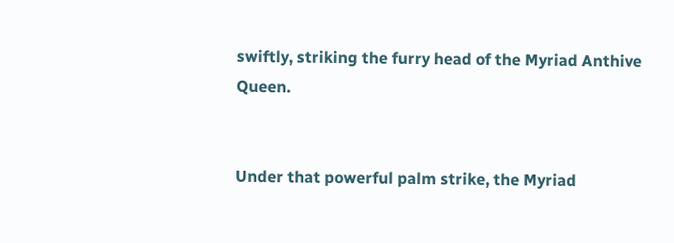swiftly, striking the furry head of the Myriad Anthive Queen.


Under that powerful palm strike, the Myriad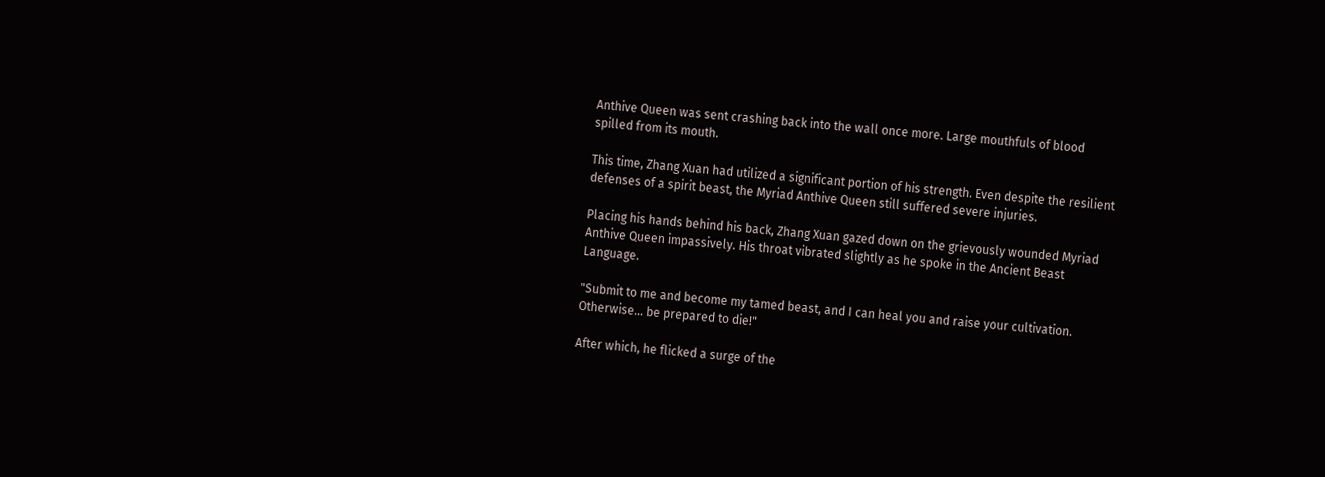Anthive Queen was sent crashing back into the wall once more. Large mouthfuls of blood spilled from its mouth.

This time, Zhang Xuan had utilized a significant portion of his strength. Even despite the resilient defenses of a spirit beast, the Myriad Anthive Queen still suffered severe injuries.

Placing his hands behind his back, Zhang Xuan gazed down on the grievously wounded Myriad Anthive Queen impassively. His throat vibrated slightly as he spoke in the Ancient Beast Language.

"Submit to me and become my tamed beast, and I can heal you and raise your cultivation. Otherwise… be prepared to die!"

After which, he flicked a surge of the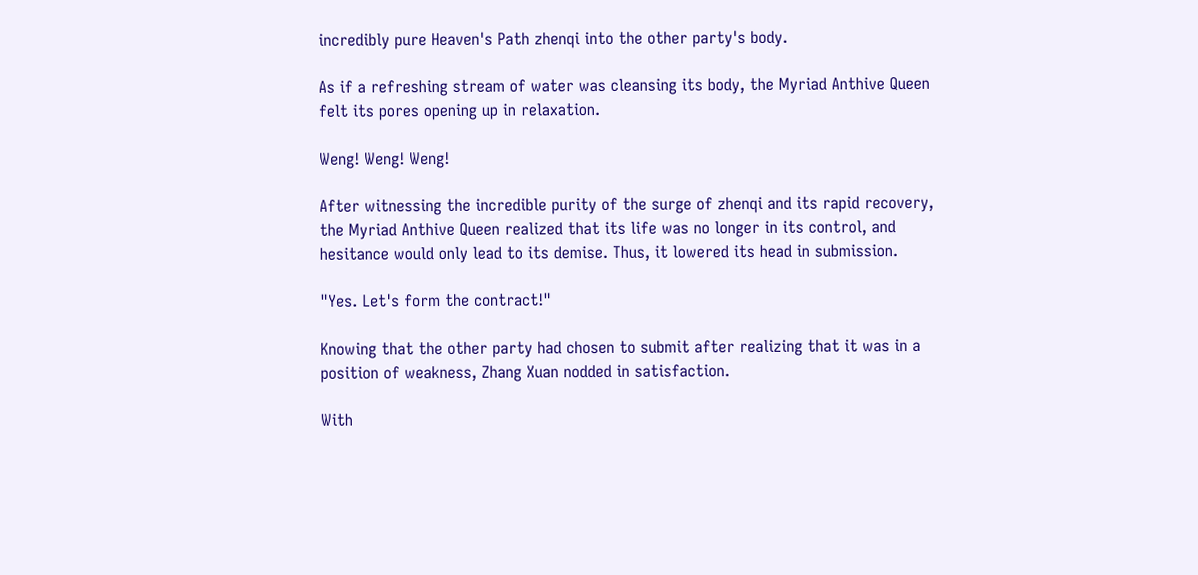incredibly pure Heaven's Path zhenqi into the other party's body.

As if a refreshing stream of water was cleansing its body, the Myriad Anthive Queen felt its pores opening up in relaxation.

Weng! Weng! Weng!

After witnessing the incredible purity of the surge of zhenqi and its rapid recovery, the Myriad Anthive Queen realized that its life was no longer in its control, and hesitance would only lead to its demise. Thus, it lowered its head in submission.

"Yes. Let's form the contract!"

Knowing that the other party had chosen to submit after realizing that it was in a position of weakness, Zhang Xuan nodded in satisfaction.

With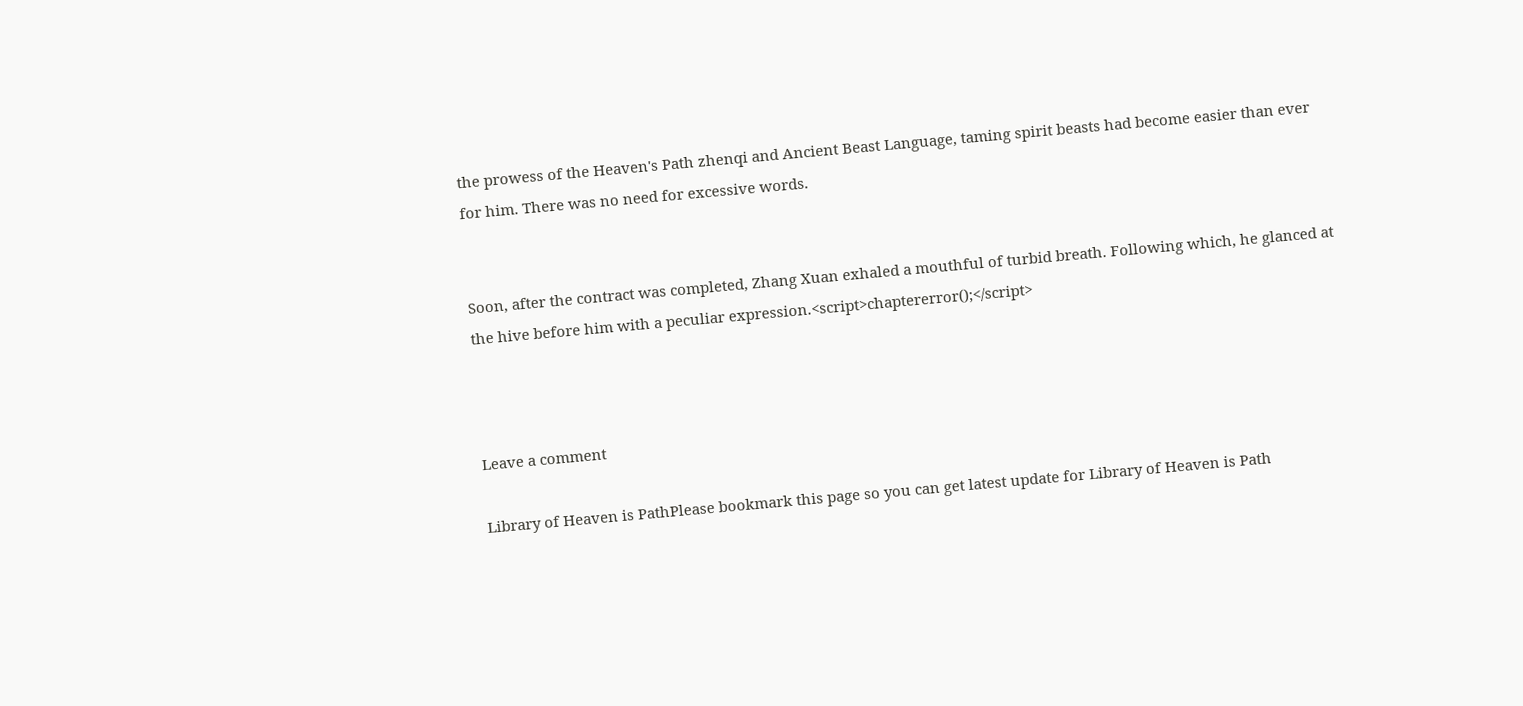the prowess of the Heaven's Path zhenqi and Ancient Beast Language, taming spirit beasts had become easier than ever for him. There was no need for excessive words.


Soon, after the contract was completed, Zhang Xuan exhaled a mouthful of turbid breath. Following which, he glanced at the hive before him with a peculiar expression.<script>chaptererror();</script>



Leave a comment

Library of Heaven is PathPlease bookmark this page so you can get latest update for Library of Heaven is Path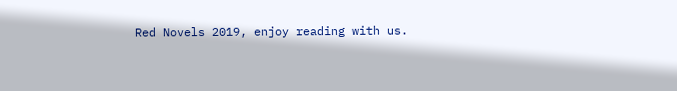Red Novels 2019, enjoy reading with us.